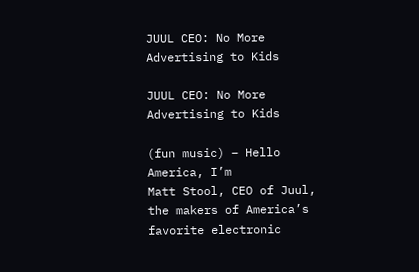JUUL CEO: No More Advertising to Kids

JUUL CEO: No More Advertising to Kids

(fun music) – Hello America, I’m
Matt Stool, CEO of Juul, the makers of America’s
favorite electronic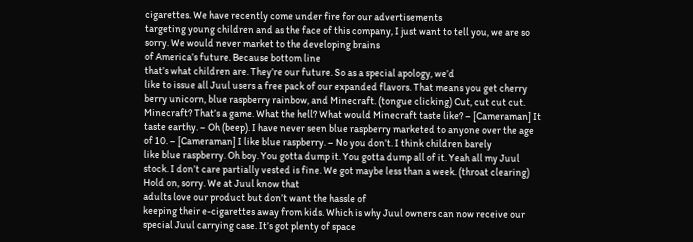cigarettes. We have recently come under fire for our advertisements
targeting young children and as the face of this company, I just want to tell you, we are so sorry. We would never market to the developing brains
of America’s future. Because bottom line
that’s what children are. They’re our future. So as a special apology, we’d
like to issue all Juul users a free pack of our expanded flavors. That means you get cherry berry unicorn, blue raspberry rainbow, and Minecraft. (tongue clicking) Cut, cut cut cut. Minecraft? That’s a game. What the hell? What would Minecraft taste like? – [Cameraman] It taste earthy. – Oh (beep). I have never seen blue raspberry marketed to anyone over the age of 10. – [Cameraman] I like blue raspberry. – No you don’t. I think children barely
like blue raspberry. Oh boy. You gotta dump it. You gotta dump all of it. Yeah all my Juul stock. I don’t care partially vested is fine. We got maybe less than a week. (throat clearing) Hold on, sorry. We at Juul know that
adults love our product but don’t want the hassle of
keeping their e-cigarettes away from kids. Which is why Juul owners can now receive our special Juul carrying case. It’s got plenty of space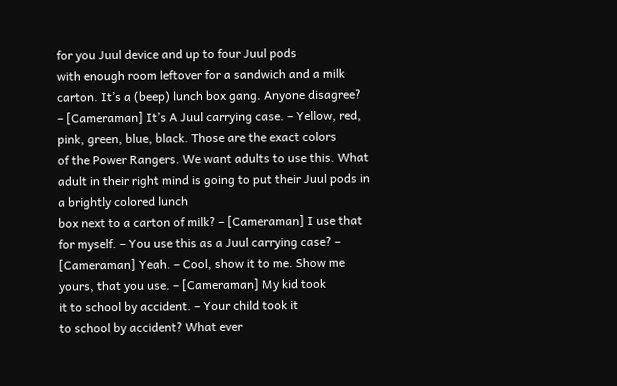for you Juul device and up to four Juul pods
with enough room leftover for a sandwich and a milk carton. It’s a (beep) lunch box gang. Anyone disagree? – [Cameraman] It’s A Juul carrying case. – Yellow, red, pink, green, blue, black. Those are the exact colors
of the Power Rangers. We want adults to use this. What adult in their right mind is going to put their Juul pods in a brightly colored lunch
box next to a carton of milk? – [Cameraman] I use that for myself. – You use this as a Juul carrying case? – [Cameraman] Yeah. – Cool, show it to me. Show me yours, that you use. – [Cameraman] My kid took
it to school by accident. – Your child took it
to school by accident? What ever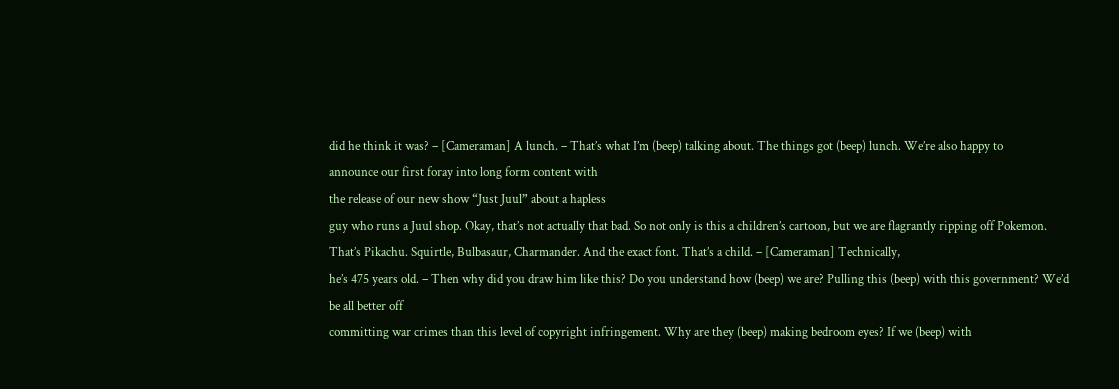did he think it was? – [Cameraman] A lunch. – That’s what I’m (beep) talking about. The things got (beep) lunch. We’re also happy to
announce our first foray into long form content with
the release of our new show “Just Juul” about a hapless
guy who runs a Juul shop. Okay, that’s not actually that bad. So not only is this a children’s cartoon, but we are flagrantly ripping off Pokemon. That’s Pikachu. Squirtle, Bulbasaur, Charmander. And the exact font. That’s a child. – [Cameraman] Technically,
he’s 475 years old. – Then why did you draw him like this? Do you understand how (beep) we are? Pulling this (beep) with this government? We’d be all better off
committing war crimes than this level of copyright infringement. Why are they (beep) making bedroom eyes? If we (beep) with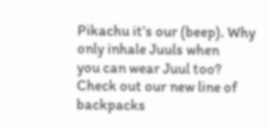Pikachu it’s our (beep). Why only inhale Juuls when
you can wear Juul too? Check out our new line of backpacks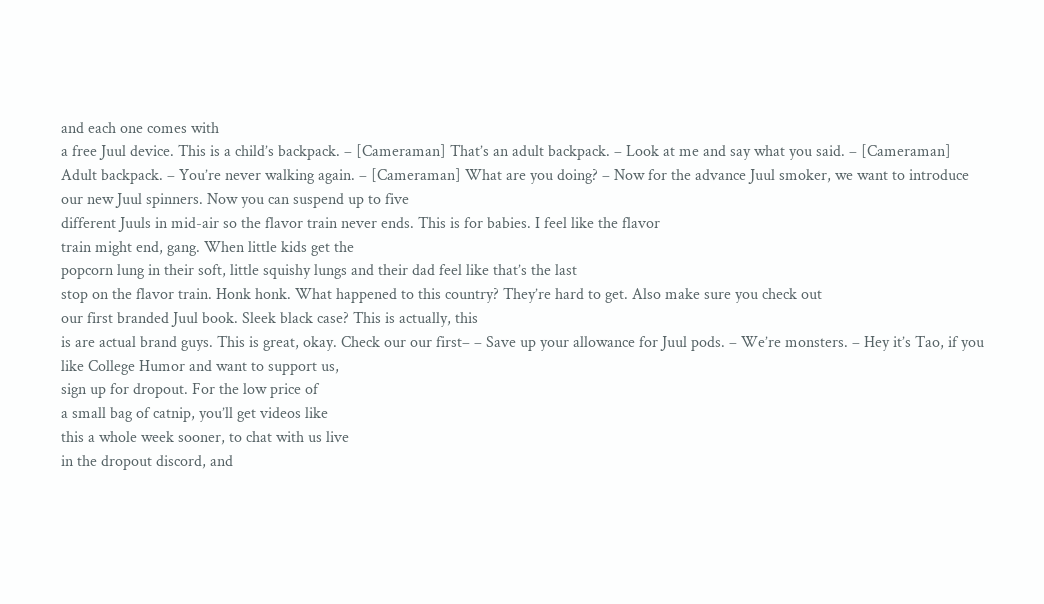and each one comes with
a free Juul device. This is a child’s backpack. – [Cameraman] That’s an adult backpack. – Look at me and say what you said. – [Cameraman] Adult backpack. – You’re never walking again. – [Cameraman] What are you doing? – Now for the advance Juul smoker, we want to introduce
our new Juul spinners. Now you can suspend up to five
different Juuls in mid-air so the flavor train never ends. This is for babies. I feel like the flavor
train might end, gang. When little kids get the
popcorn lung in their soft, little squishy lungs and their dad feel like that’s the last
stop on the flavor train. Honk honk. What happened to this country? They’re hard to get. Also make sure you check out
our first branded Juul book. Sleek black case? This is actually, this
is are actual brand guys. This is great, okay. Check our our first– – Save up your allowance for Juul pods. – We’re monsters. – Hey it’s Tao, if you like College Humor and want to support us,
sign up for dropout. For the low price of
a small bag of catnip, you’ll get videos like
this a whole week sooner, to chat with us live
in the dropout discord, and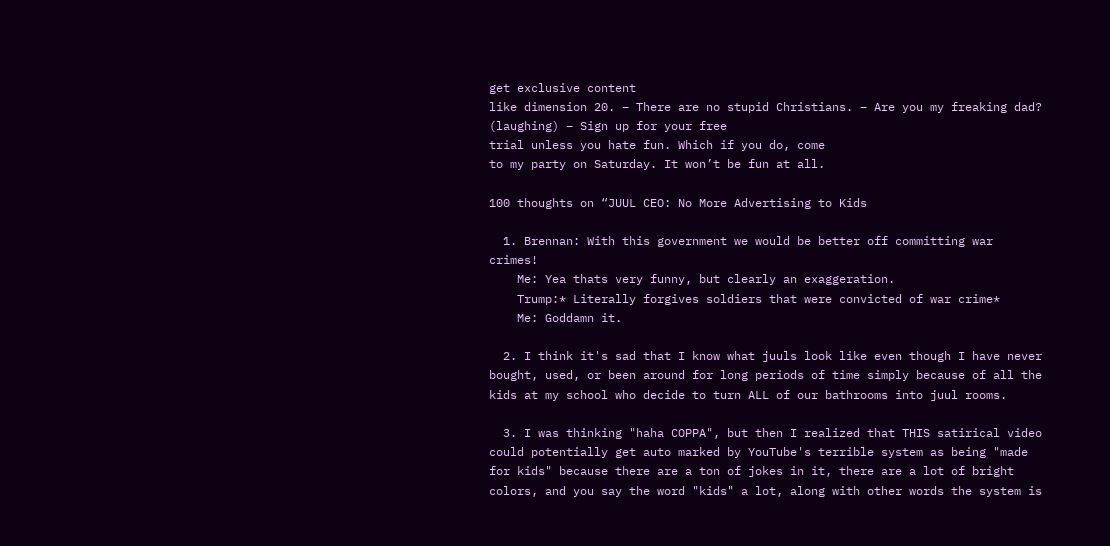get exclusive content
like dimension 20. – There are no stupid Christians. – Are you my freaking dad? (laughing) – Sign up for your free
trial unless you hate fun. Which if you do, come
to my party on Saturday. It won’t be fun at all.

100 thoughts on “JUUL CEO: No More Advertising to Kids

  1. Brennan: With this government we would be better off committing war crimes!
    Me: Yea thats very funny, but clearly an exaggeration.
    Trump:* Literally forgives soldiers that were convicted of war crime*
    Me: Goddamn it.

  2. I think it's sad that I know what juuls look like even though I have never bought, used, or been around for long periods of time simply because of all the kids at my school who decide to turn ALL of our bathrooms into juul rooms.

  3. I was thinking "haha COPPA", but then I realized that THIS satirical video could potentially get auto marked by YouTube's terrible system as being "made for kids" because there are a ton of jokes in it, there are a lot of bright colors, and you say the word "kids" a lot, along with other words the system is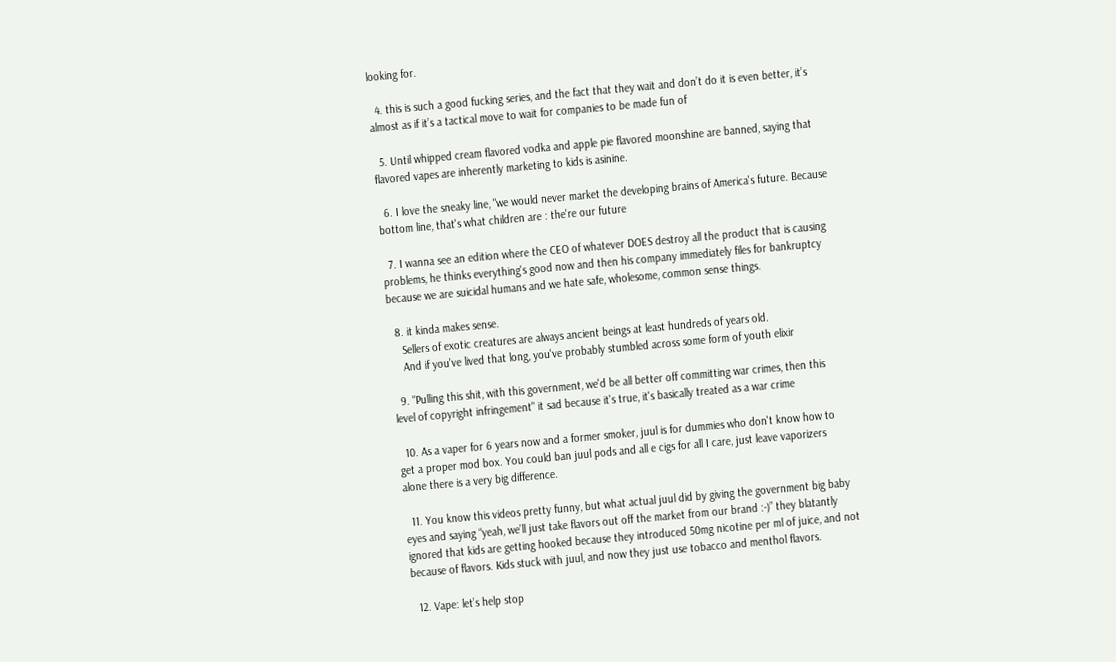looking for.

  4. this is such a good fucking series, and the fact that they wait and don’t do it is even better, it’s almost as if it’s a tactical move to wait for companies to be made fun of

  5. Until whipped cream flavored vodka and apple pie flavored moonshine are banned, saying that flavored vapes are inherently marketing to kids is asinine.

  6. I love the sneaky line, "we would never market the developing brains of America's future. Because bottom line, that's what children are : the're our future

  7. I wanna see an edition where the CEO of whatever DOES destroy all the product that is causing problems, he thinks everything's good now and then his company immediately files for bankruptcy because we are suicidal humans and we hate safe, wholesome, common sense things.

  8. it kinda makes sense.
    Sellers of exotic creatures are always ancient beings at least hundreds of years old.
    And if you've lived that long, you've probably stumbled across some form of youth elixir

  9. "Pulling this shit, with this government, we'd be all better off committing war crimes, then this level of copyright infringement" it sad because it's true, it's basically treated as a war crime

  10. As a vaper for 6 years now and a former smoker, juul is for dummies who don't know how to get a proper mod box. You could ban juul pods and all e cigs for all I care, just leave vaporizers alone there is a very big difference.

  11. You know this videos pretty funny, but what actual juul did by giving the government big baby eyes and saying “yeah, we’ll just take flavors out off the market from our brand :-)” they blatantly ignored that kids are getting hooked because they introduced 50mg nicotine per ml of juice, and not because of flavors. Kids stuck with juul, and now they just use tobacco and menthol flavors.

  12. Vape: let’s help stop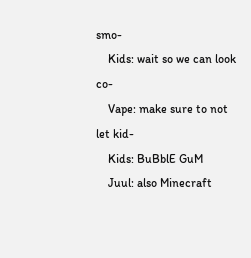smo-
    Kids: wait so we can look co-
    Vape: make sure to not let kid-
    Kids: BuBblE GuM
    Juul: also Minecraft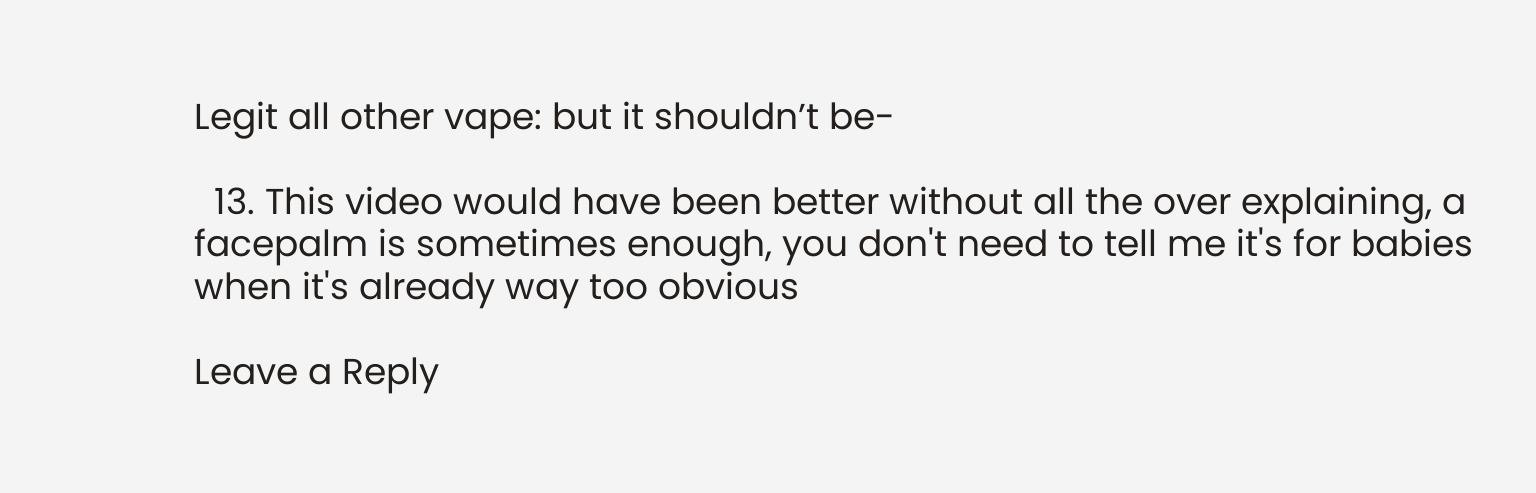Legit all other vape: but it shouldn’t be-

  13. This video would have been better without all the over explaining, a facepalm is sometimes enough, you don't need to tell me it's for babies when it's already way too obvious

Leave a Reply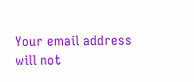Your email address will not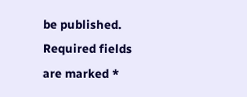be published. Required fields are marked *